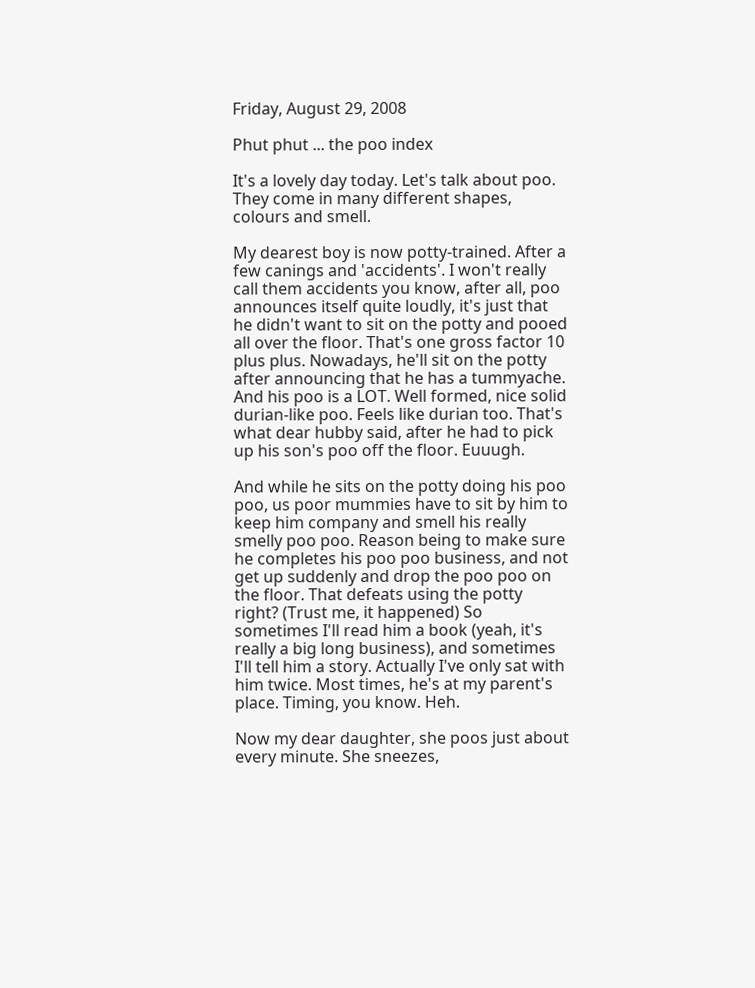Friday, August 29, 2008

Phut phut ... the poo index

It's a lovely day today. Let's talk about poo. They come in many different shapes, colours and smell.

My dearest boy is now potty-trained. After a few canings and 'accidents'. I won't really call them accidents you know, after all, poo announces itself quite loudly, it's just that he didn't want to sit on the potty and pooed all over the floor. That's one gross factor 10 plus plus. Nowadays, he'll sit on the potty after announcing that he has a tummyache. And his poo is a LOT. Well formed, nice solid durian-like poo. Feels like durian too. That's what dear hubby said, after he had to pick up his son's poo off the floor. Euuugh.

And while he sits on the potty doing his poo poo, us poor mummies have to sit by him to keep him company and smell his really smelly poo poo. Reason being to make sure he completes his poo poo business, and not get up suddenly and drop the poo poo on the floor. That defeats using the potty right? (Trust me, it happened) So sometimes I'll read him a book (yeah, it's really a big long business), and sometimes I'll tell him a story. Actually I've only sat with him twice. Most times, he's at my parent's place. Timing, you know. Heh.

Now my dear daughter, she poos just about every minute. She sneezes,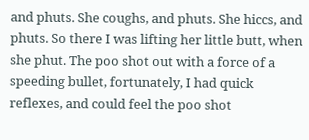and phuts. She coughs, and phuts. She hiccs, and phuts. So there I was lifting her little butt, when she phut. The poo shot out with a force of a speeding bullet, fortunately, I had quick reflexes, and could feel the poo shot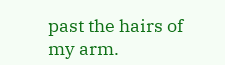past the hairs of my arm.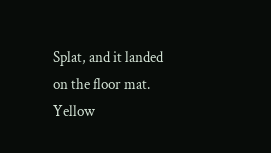Splat, and it landed on the floor mat. Yellow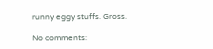runny eggy stuffs. Gross.

No comments: